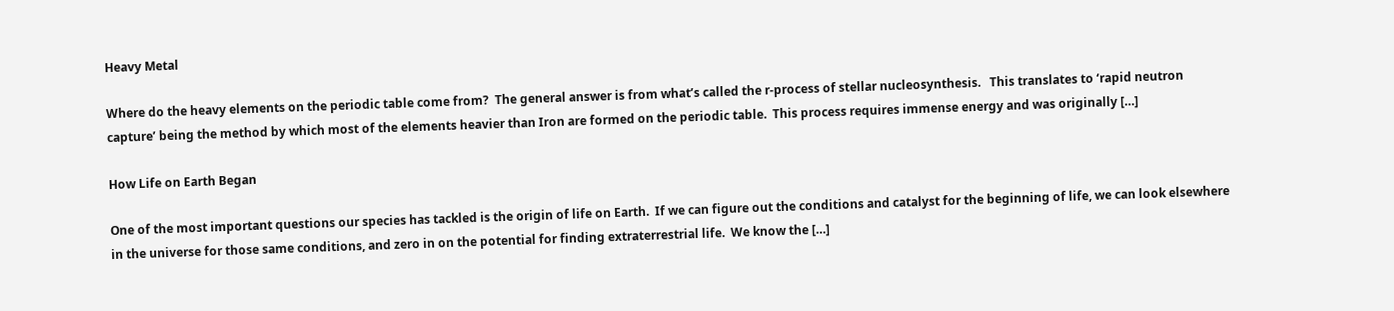Heavy Metal

Where do the heavy elements on the periodic table come from?  The general answer is from what’s called the r-process of stellar nucleosynthesis.   This translates to ‘rapid neutron capture’ being the method by which most of the elements heavier than Iron are formed on the periodic table.  This process requires immense energy and was originally […]

How Life on Earth Began

One of the most important questions our species has tackled is the origin of life on Earth.  If we can figure out the conditions and catalyst for the beginning of life, we can look elsewhere in the universe for those same conditions, and zero in on the potential for finding extraterrestrial life.  We know the […]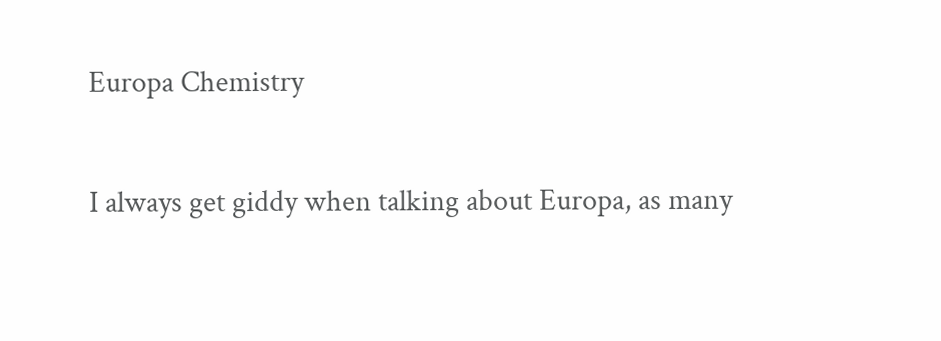Europa Chemistry

I always get giddy when talking about Europa, as many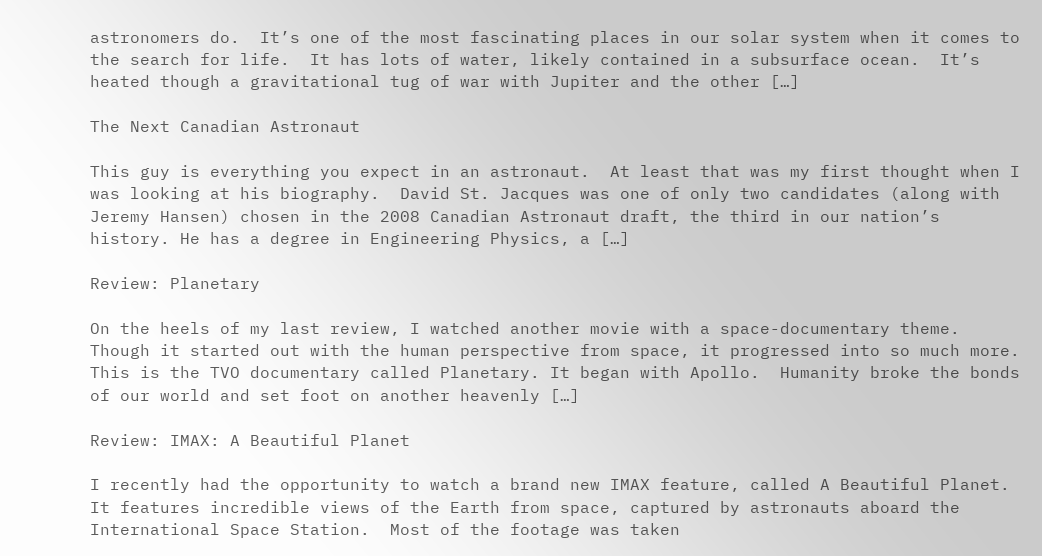astronomers do.  It’s one of the most fascinating places in our solar system when it comes to the search for life.  It has lots of water, likely contained in a subsurface ocean.  It’s heated though a gravitational tug of war with Jupiter and the other […]

The Next Canadian Astronaut

This guy is everything you expect in an astronaut.  At least that was my first thought when I was looking at his biography.  David St. Jacques was one of only two candidates (along with Jeremy Hansen) chosen in the 2008 Canadian Astronaut draft, the third in our nation’s history. He has a degree in Engineering Physics, a […]

Review: Planetary

On the heels of my last review, I watched another movie with a space-documentary theme.  Though it started out with the human perspective from space, it progressed into so much more.  This is the TVO documentary called Planetary. It began with Apollo.  Humanity broke the bonds of our world and set foot on another heavenly […]

Review: IMAX: A Beautiful Planet

I recently had the opportunity to watch a brand new IMAX feature, called A Beautiful Planet.  It features incredible views of the Earth from space, captured by astronauts aboard the International Space Station.  Most of the footage was taken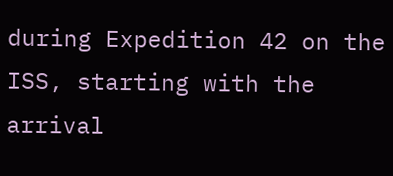during Expedition 42 on the ISS, starting with the arrival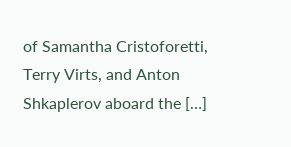of Samantha Cristoforetti, Terry Virts, and Anton Shkaplerov aboard the […]